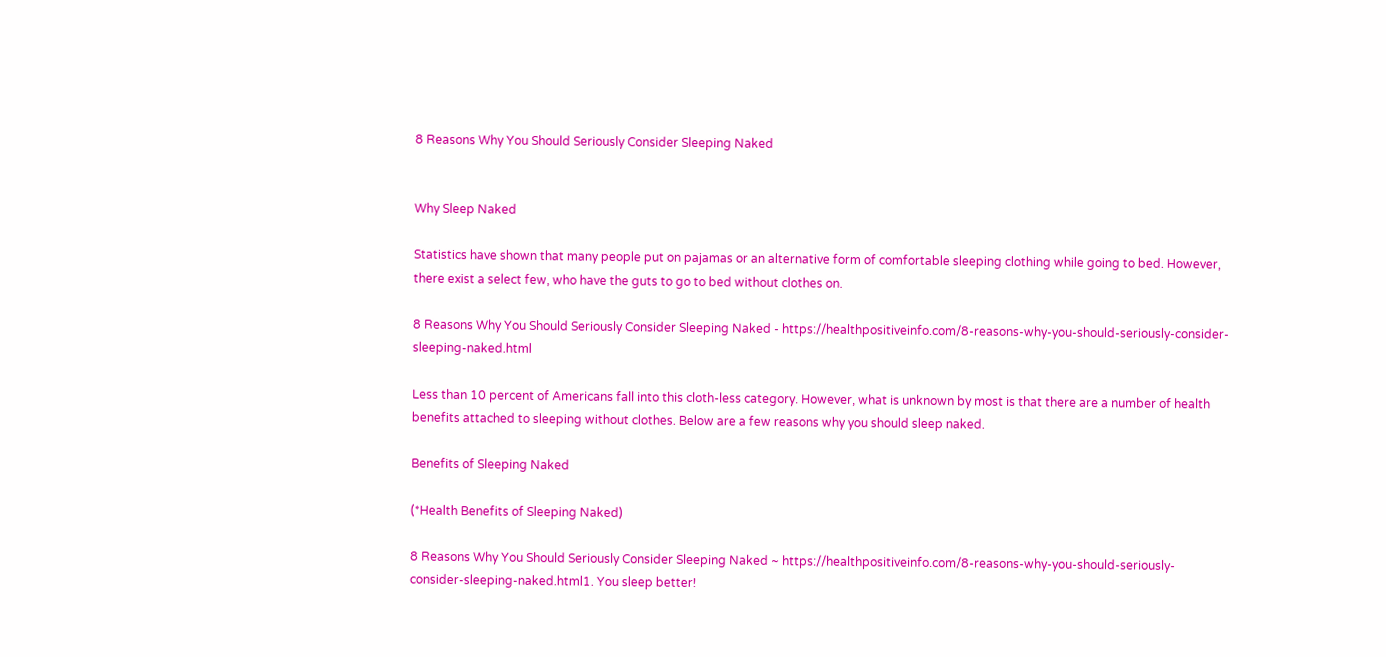8 Reasons Why You Should Seriously Consider Sleeping Naked


Why Sleep Naked

Statistics have shown that many people put on pajamas or an alternative form of comfortable sleeping clothing while going to bed. However, there exist a select few, who have the guts to go to bed without clothes on.

8 Reasons Why You Should Seriously Consider Sleeping Naked - https://healthpositiveinfo.com/8-reasons-why-you-should-seriously-consider-sleeping-naked.html

Less than 10 percent of Americans fall into this cloth-less category. However, what is unknown by most is that there are a number of health benefits attached to sleeping without clothes. Below are a few reasons why you should sleep naked.

Benefits of Sleeping Naked

(*Health Benefits of Sleeping Naked)

8 Reasons Why You Should Seriously Consider Sleeping Naked ~ https://healthpositiveinfo.com/8-reasons-why-you-should-seriously-consider-sleeping-naked.html1. You sleep better!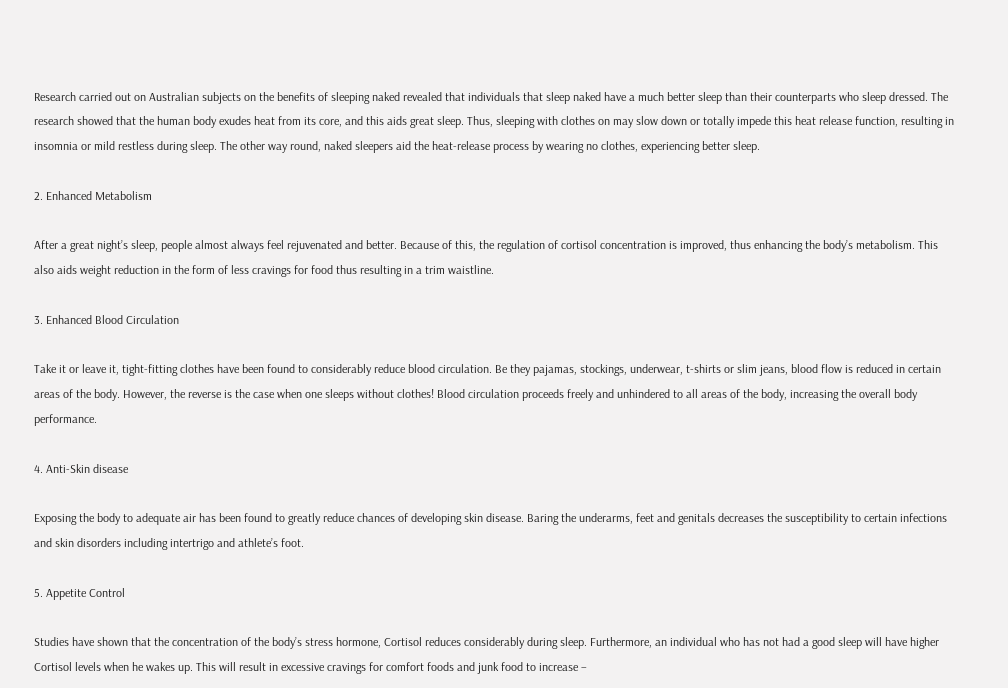Research carried out on Australian subjects on the benefits of sleeping naked revealed that individuals that sleep naked have a much better sleep than their counterparts who sleep dressed. The research showed that the human body exudes heat from its core, and this aids great sleep. Thus, sleeping with clothes on may slow down or totally impede this heat release function, resulting in insomnia or mild restless during sleep. The other way round, naked sleepers aid the heat-release process by wearing no clothes, experiencing better sleep.

2. Enhanced Metabolism

After a great night’s sleep, people almost always feel rejuvenated and better. Because of this, the regulation of cortisol concentration is improved, thus enhancing the body’s metabolism. This also aids weight reduction in the form of less cravings for food thus resulting in a trim waistline.

3. Enhanced Blood Circulation

Take it or leave it, tight-fitting clothes have been found to considerably reduce blood circulation. Be they pajamas, stockings, underwear, t-shirts or slim jeans, blood flow is reduced in certain areas of the body. However, the reverse is the case when one sleeps without clothes! Blood circulation proceeds freely and unhindered to all areas of the body, increasing the overall body performance.

4. Anti-Skin disease

Exposing the body to adequate air has been found to greatly reduce chances of developing skin disease. Baring the underarms, feet and genitals decreases the susceptibility to certain infections and skin disorders including intertrigo and athlete’s foot.

5. Appetite Control

Studies have shown that the concentration of the body’s stress hormone, Cortisol reduces considerably during sleep. Furthermore, an individual who has not had a good sleep will have higher Cortisol levels when he wakes up. This will result in excessive cravings for comfort foods and junk food to increase –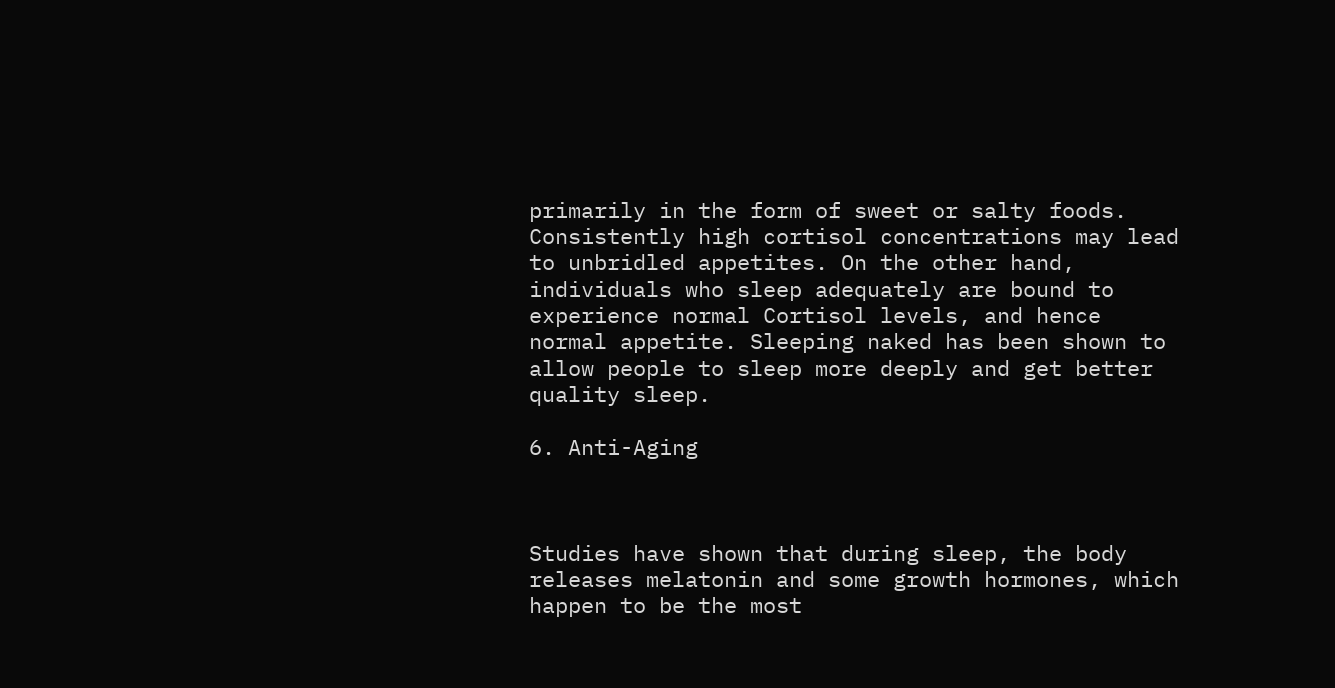primarily in the form of sweet or salty foods. Consistently high cortisol concentrations may lead to unbridled appetites. On the other hand, individuals who sleep adequately are bound to experience normal Cortisol levels, and hence normal appetite. Sleeping naked has been shown to allow people to sleep more deeply and get better quality sleep.

6. Anti-Aging



Studies have shown that during sleep, the body releases melatonin and some growth hormones, which happen to be the most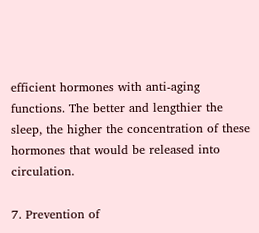efficient hormones with anti-aging functions. The better and lengthier the sleep, the higher the concentration of these hormones that would be released into circulation.

7. Prevention of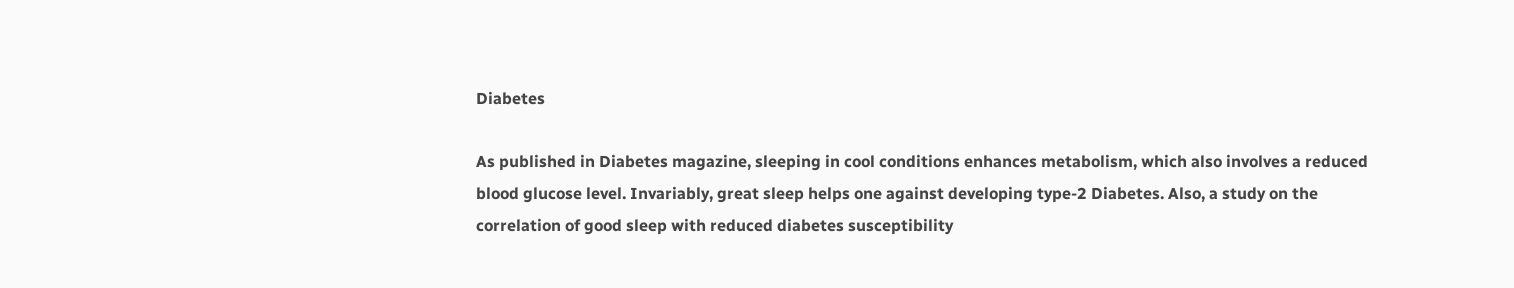Diabetes

As published in Diabetes magazine, sleeping in cool conditions enhances metabolism, which also involves a reduced blood glucose level. Invariably, great sleep helps one against developing type-2 Diabetes. Also, a study on the correlation of good sleep with reduced diabetes susceptibility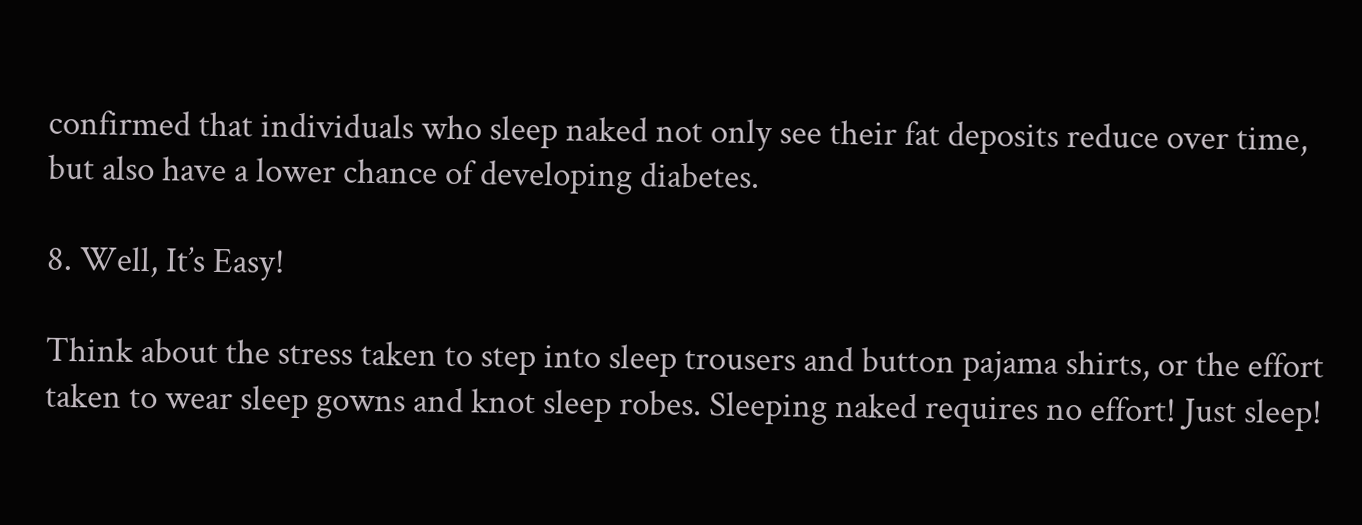confirmed that individuals who sleep naked not only see their fat deposits reduce over time, but also have a lower chance of developing diabetes.

8. Well, It’s Easy!

Think about the stress taken to step into sleep trousers and button pajama shirts, or the effort taken to wear sleep gowns and knot sleep robes. Sleeping naked requires no effort! Just sleep!